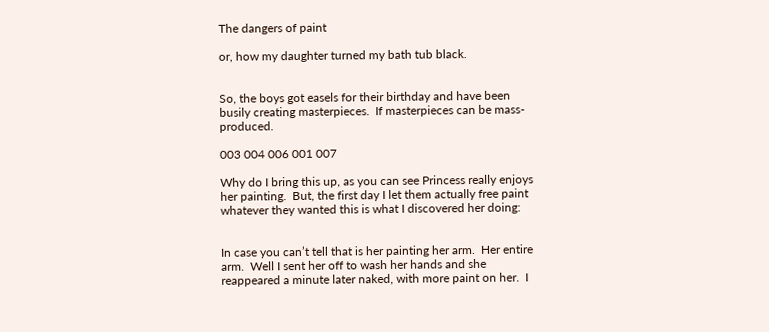The dangers of paint

or, how my daughter turned my bath tub black.


So, the boys got easels for their birthday and have been busily creating masterpieces.  If masterpieces can be mass-produced.

003 004 006 001 007

Why do I bring this up, as you can see Princess really enjoys her painting.  But, the first day I let them actually free paint whatever they wanted this is what I discovered her doing:


In case you can’t tell that is her painting her arm.  Her entire arm.  Well I sent her off to wash her hands and she reappeared a minute later naked, with more paint on her.  I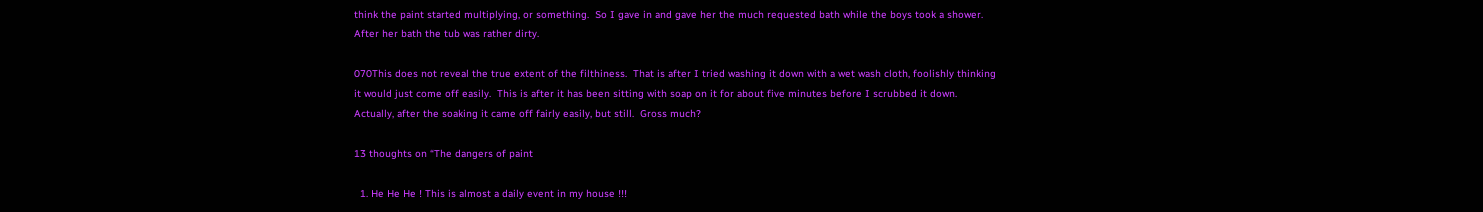think the paint started multiplying, or something.  So I gave in and gave her the much requested bath while the boys took a shower.  After her bath the tub was rather dirty.

070This does not reveal the true extent of the filthiness.  That is after I tried washing it down with a wet wash cloth, foolishly thinking it would just come off easily.  This is after it has been sitting with soap on it for about five minutes before I scrubbed it down.  Actually, after the soaking it came off fairly easily, but still.  Gross much?

13 thoughts on “The dangers of paint

  1. He He He ! This is almost a daily event in my house !!!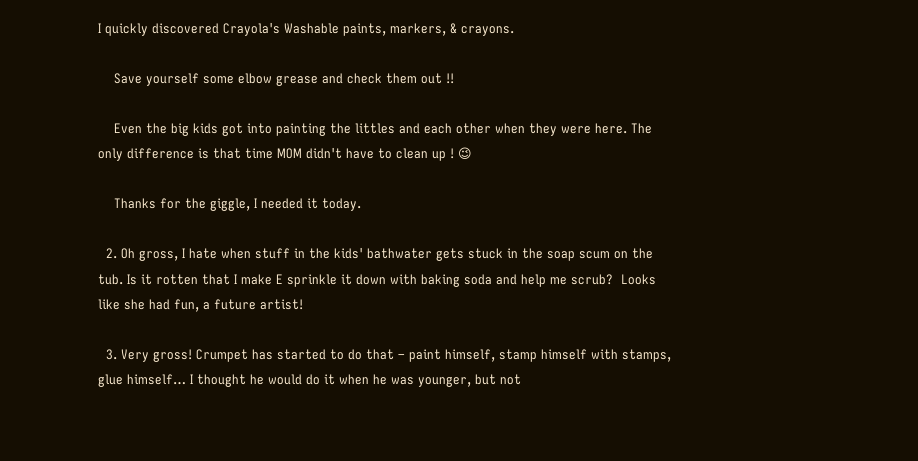I quickly discovered Crayola's Washable paints, markers, & crayons.

    Save yourself some elbow grease and check them out !!

    Even the big kids got into painting the littles and each other when they were here. The only difference is that time MOM didn't have to clean up ! 😉

    Thanks for the giggle, I needed it today.

  2. Oh gross, I hate when stuff in the kids' bathwater gets stuck in the soap scum on the tub. Is it rotten that I make E sprinkle it down with baking soda and help me scrub?  Looks like she had fun, a future artist!

  3. Very gross! Crumpet has started to do that – paint himself, stamp himself with stamps, glue himself… I thought he would do it when he was younger, but not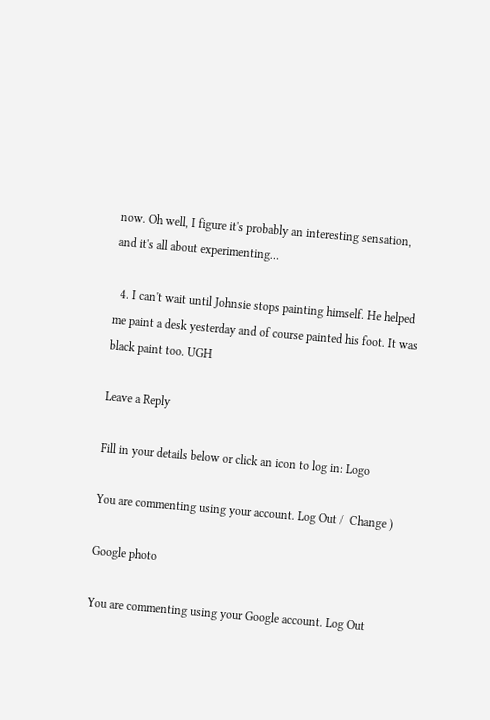now. Oh well, I figure it's probably an interesting sensation, and it's all about experimenting…

  4. I can't wait until Johnsie stops painting himself. He helped me paint a desk yesterday and of course painted his foot. It was black paint too. UGH

Leave a Reply

Fill in your details below or click an icon to log in: Logo

You are commenting using your account. Log Out /  Change )

Google photo

You are commenting using your Google account. Log Out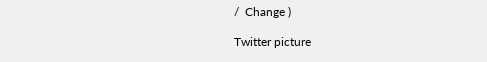/  Change )

Twitter picture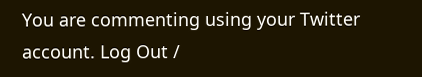You are commenting using your Twitter account. Log Out /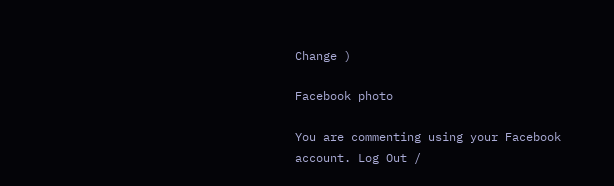Change )

Facebook photo

You are commenting using your Facebook account. Log Out /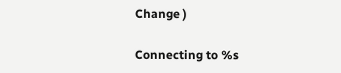Change )

Connecting to %s